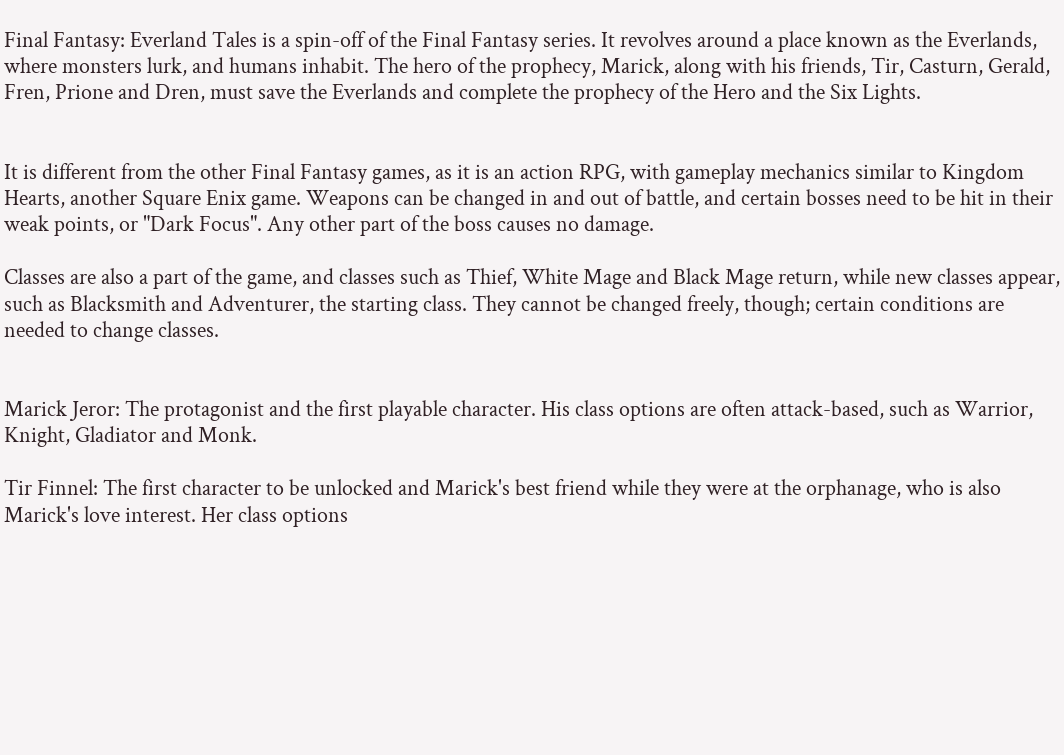Final Fantasy: Everland Tales is a spin-off of the Final Fantasy series. It revolves around a place known as the Everlands, where monsters lurk, and humans inhabit. The hero of the prophecy, Marick, along with his friends, Tir, Casturn, Gerald, Fren, Prione and Dren, must save the Everlands and complete the prophecy of the Hero and the Six Lights.


It is different from the other Final Fantasy games, as it is an action RPG, with gameplay mechanics similar to Kingdom Hearts, another Square Enix game. Weapons can be changed in and out of battle, and certain bosses need to be hit in their weak points, or "Dark Focus". Any other part of the boss causes no damage.

Classes are also a part of the game, and classes such as Thief, White Mage and Black Mage return, while new classes appear, such as Blacksmith and Adventurer, the starting class. They cannot be changed freely, though; certain conditions are needed to change classes.


Marick Jeror: The protagonist and the first playable character. His class options are often attack-based, such as Warrior, Knight, Gladiator and Monk.

Tir Finnel: The first character to be unlocked and Marick's best friend while they were at the orphanage, who is also Marick's love interest. Her class options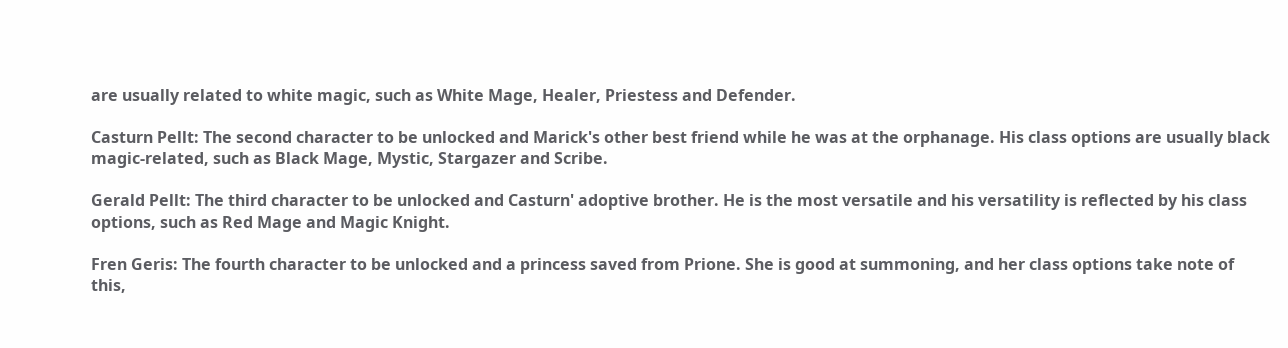are usually related to white magic, such as White Mage, Healer, Priestess and Defender.

Casturn Pellt: The second character to be unlocked and Marick's other best friend while he was at the orphanage. His class options are usually black magic-related, such as Black Mage, Mystic, Stargazer and Scribe.

Gerald Pellt: The third character to be unlocked and Casturn' adoptive brother. He is the most versatile and his versatility is reflected by his class options, such as Red Mage and Magic Knight.

Fren Geris: The fourth character to be unlocked and a princess saved from Prione. She is good at summoning, and her class options take note of this,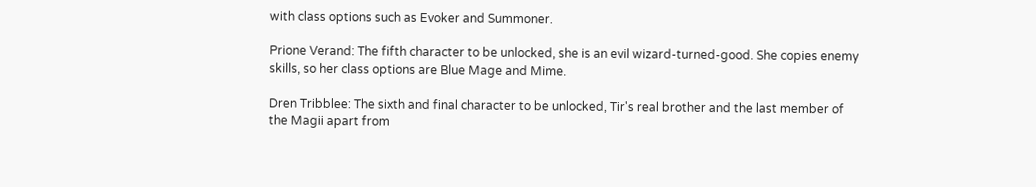with class options such as Evoker and Summoner.

Prione Verand: The fifth character to be unlocked, she is an evil wizard-turned-good. She copies enemy skills, so her class options are Blue Mage and Mime.

Dren Tribblee: The sixth and final character to be unlocked, Tir's real brother and the last member of the Magii apart from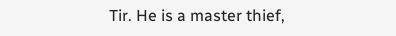Tir. He is a master thief,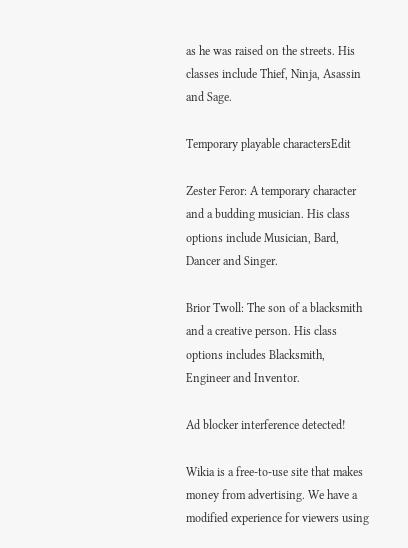as he was raised on the streets. His classes include Thief, Ninja, Asassin and Sage.

Temporary playable charactersEdit

Zester Feror: A temporary character and a budding musician. His class options include Musician, Bard, Dancer and Singer.

Brior Twoll: The son of a blacksmith and a creative person. His class options includes Blacksmith, Engineer and Inventor.

Ad blocker interference detected!

Wikia is a free-to-use site that makes money from advertising. We have a modified experience for viewers using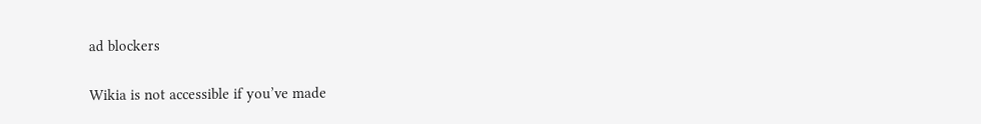ad blockers

Wikia is not accessible if you’ve made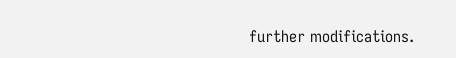further modifications.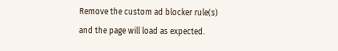Remove the custom ad blocker rule(s) and the page will load as expected.